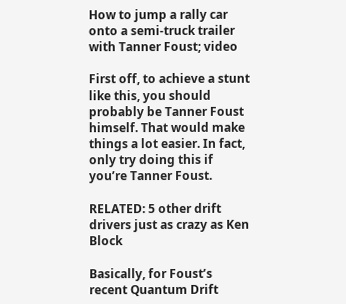How to jump a rally car onto a semi-truck trailer with Tanner Foust; video

First off, to achieve a stunt like this, you should probably be Tanner Foust himself. That would make things a lot easier. In fact, only try doing this if you’re Tanner Foust.

RELATED: 5 other drift drivers just as crazy as Ken Block

Basically, for Foust’s recent Quantum Drift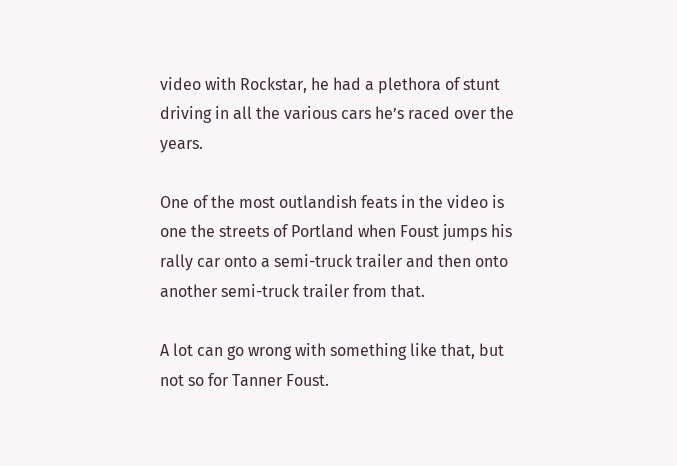video with Rockstar, he had a plethora of stunt driving in all the various cars he’s raced over the years.

One of the most outlandish feats in the video is one the streets of Portland when Foust jumps his rally car onto a semi-truck trailer and then onto another semi-truck trailer from that.

A lot can go wrong with something like that, but not so for Tanner Foust.